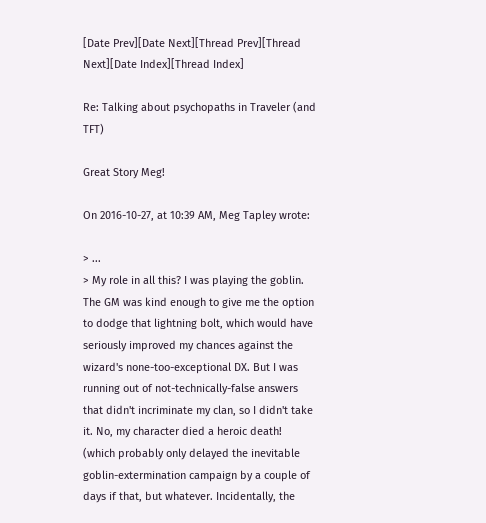[Date Prev][Date Next][Thread Prev][Thread Next][Date Index][Thread Index]

Re: Talking about psychopaths in Traveler (and TFT)

Great Story Meg!

On 2016-10-27, at 10:39 AM, Meg Tapley wrote:

> ...
> My role in all this? I was playing the goblin. The GM was kind enough to give me the option to dodge that lightning bolt, which would have seriously improved my chances against the wizard's none-too-exceptional DX. But I was running out of not-technically-false answers that didn't incriminate my clan, so I didn't take it. No, my character died a heroic death! (which probably only delayed the inevitable goblin-extermination campaign by a couple of days if that, but whatever. Incidentally, the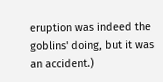eruption was indeed the goblins' doing, but it was an accident.)